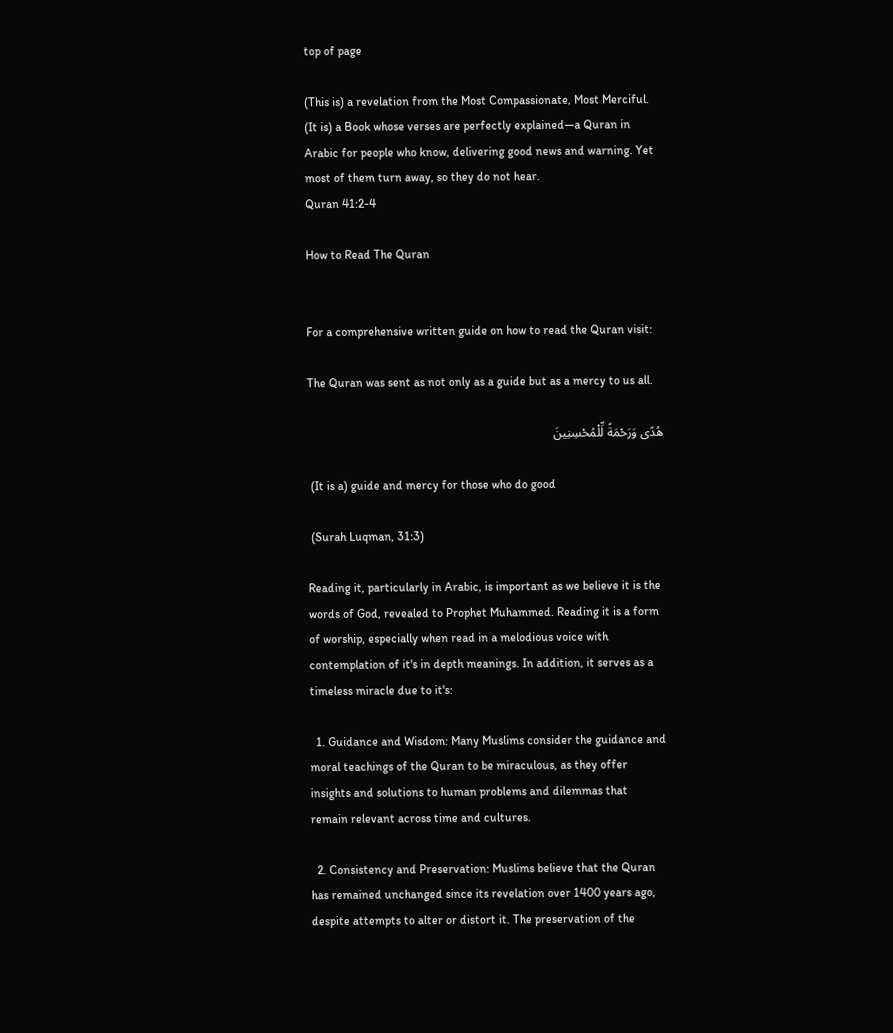top of page

(This is) a revelation from the Most Compassionate, Most Merciful. (It is) a Book whose verses are perfectly explained—a Quran in Arabic for people who know, delivering good news and warning. Yet most of them turn away, so they do not hear.
Quran 41:2-4

How to Read The Quran


For a comprehensive written guide on how to read the Quran visit:

The Quran was sent as not only as a guide but as a mercy to us all.

هُدًى وَرَحْمَةً لِّلْمُحْسِنِينَ

 (It is a) guide and mercy for those who do good

 (Surah Luqman, 31:3)

Reading it, particularly in Arabic, is important as we believe it is the words of God, revealed to Prophet Muhammed. Reading it is a form of worship, especially when read in a melodious voice with contemplation of it's in depth meanings. In addition, it serves as a timeless miracle due to it's:

  1. Guidance and Wisdom: Many Muslims consider the guidance and moral teachings of the Quran to be miraculous, as they offer insights and solutions to human problems and dilemmas that remain relevant across time and cultures.

  2. Consistency and Preservation: Muslims believe that the Quran has remained unchanged since its revelation over 1400 years ago, despite attempts to alter or distort it. The preservation of the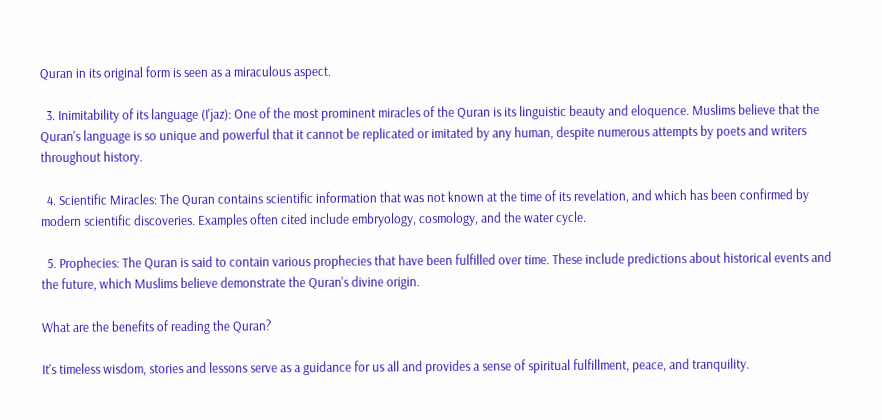Quran in its original form is seen as a miraculous aspect.

  3. Inimitability of its language (I'jaz): One of the most prominent miracles of the Quran is its linguistic beauty and eloquence. Muslims believe that the Quran's language is so unique and powerful that it cannot be replicated or imitated by any human, despite numerous attempts by poets and writers throughout history.

  4. Scientific Miracles: The Quran contains scientific information that was not known at the time of its revelation, and which has been confirmed by modern scientific discoveries. Examples often cited include embryology, cosmology, and the water cycle.

  5. Prophecies: The Quran is said to contain various prophecies that have been fulfilled over time. These include predictions about historical events and the future, which Muslims believe demonstrate the Quran's divine origin.

What are the benefits of reading the Quran?

It's timeless wisdom, stories and lessons serve as a guidance for us all and provides a sense of spiritual fulfillment, peace, and tranquility.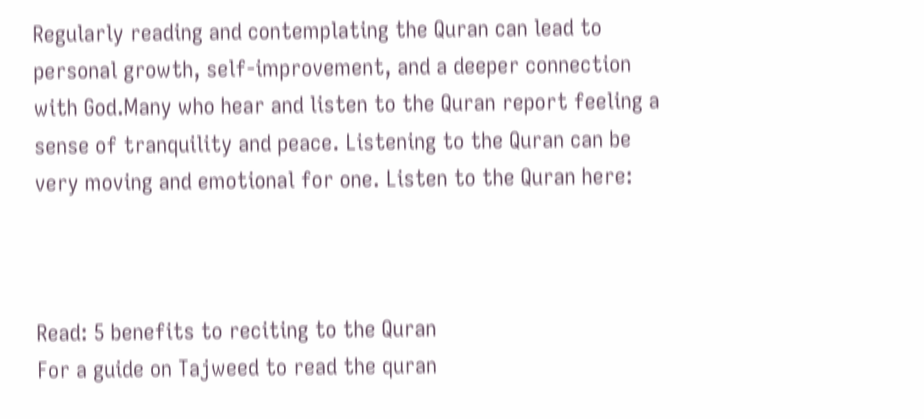Regularly reading and contemplating the Quran can lead to personal growth, self-improvement, and a deeper connection with God.Many who hear and listen to the Quran report feeling a sense of tranquility and peace. Listening to the Quran can be very moving and emotional for one. Listen to the Quran here:



Read: 5 benefits to reciting to the Quran
For a guide on Tajweed to read the quran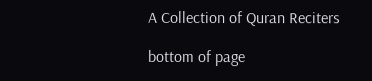A Collection of Quran Reciters

bottom of page